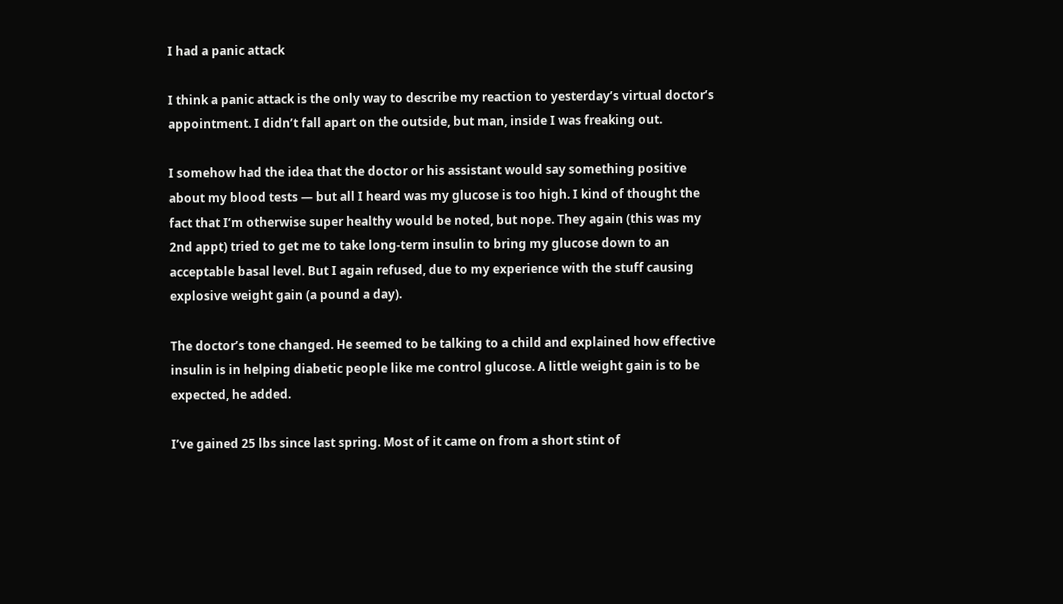I had a panic attack

I think a panic attack is the only way to describe my reaction to yesterday’s virtual doctor’s appointment. I didn’t fall apart on the outside, but man, inside I was freaking out.

I somehow had the idea that the doctor or his assistant would say something positive about my blood tests — but all I heard was my glucose is too high. I kind of thought the fact that I’m otherwise super healthy would be noted, but nope. They again (this was my 2nd appt) tried to get me to take long-term insulin to bring my glucose down to an acceptable basal level. But I again refused, due to my experience with the stuff causing explosive weight gain (a pound a day).

The doctor’s tone changed. He seemed to be talking to a child and explained how effective insulin is in helping diabetic people like me control glucose. A little weight gain is to be expected, he added.

I’ve gained 25 lbs since last spring. Most of it came on from a short stint of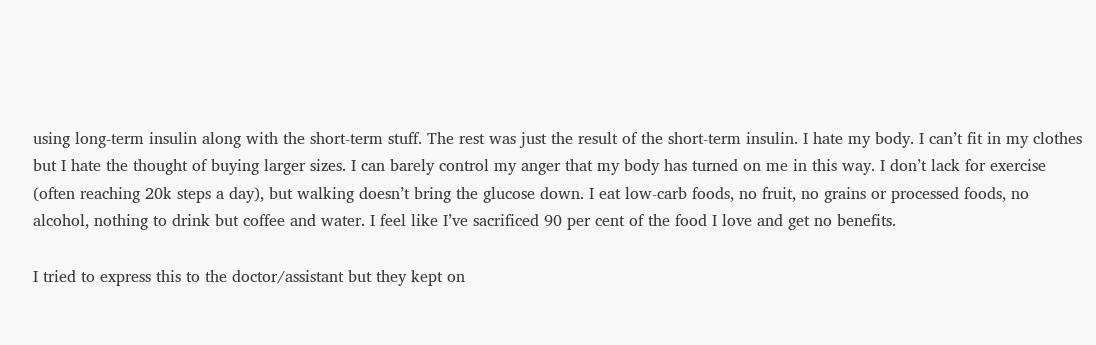using long-term insulin along with the short-term stuff. The rest was just the result of the short-term insulin. I hate my body. I can’t fit in my clothes but I hate the thought of buying larger sizes. I can barely control my anger that my body has turned on me in this way. I don’t lack for exercise (often reaching 20k steps a day), but walking doesn’t bring the glucose down. I eat low-carb foods, no fruit, no grains or processed foods, no alcohol, nothing to drink but coffee and water. I feel like I’ve sacrificed 90 per cent of the food I love and get no benefits.

I tried to express this to the doctor/assistant but they kept on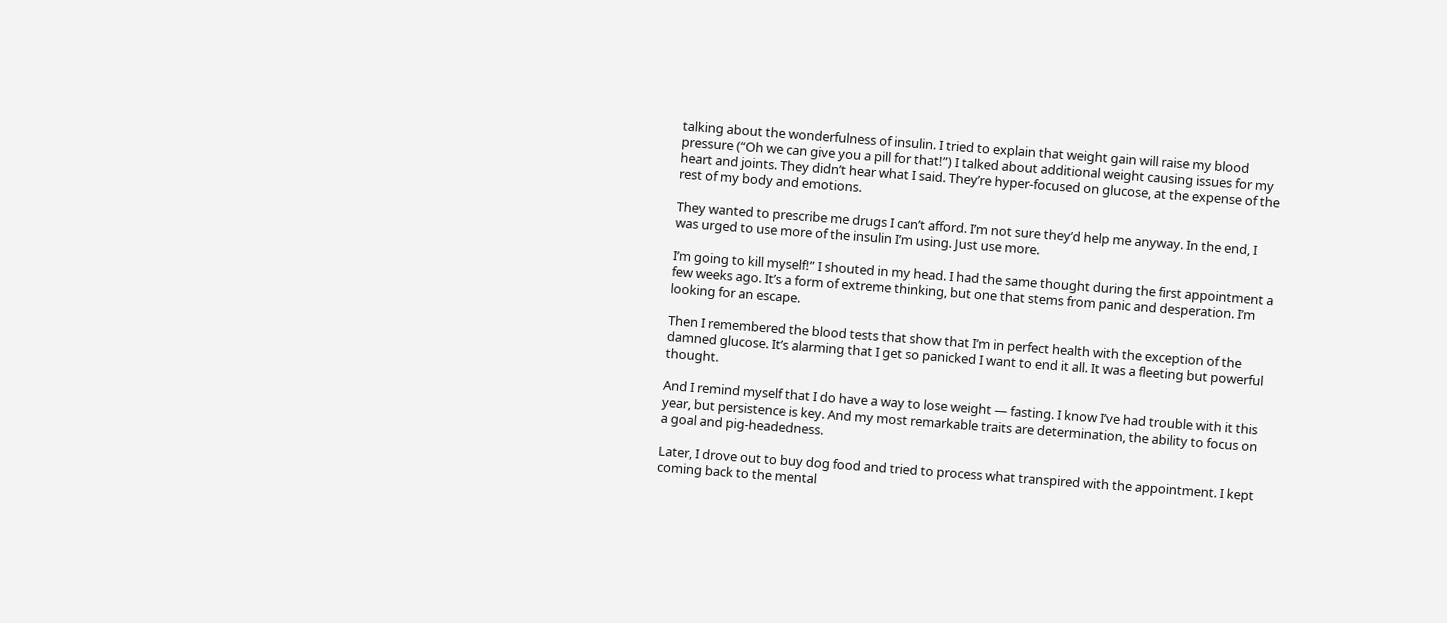talking about the wonderfulness of insulin. I tried to explain that weight gain will raise my blood pressure (“Oh we can give you a pill for that!”) I talked about additional weight causing issues for my heart and joints. They didn’t hear what I said. They’re hyper-focused on glucose, at the expense of the rest of my body and emotions.

They wanted to prescribe me drugs I can’t afford. I’m not sure they’d help me anyway. In the end, I was urged to use more of the insulin I’m using. Just use more.

I’m going to kill myself!” I shouted in my head. I had the same thought during the first appointment a few weeks ago. It’s a form of extreme thinking, but one that stems from panic and desperation. I’m looking for an escape.

Then I remembered the blood tests that show that I’m in perfect health with the exception of the damned glucose. It’s alarming that I get so panicked I want to end it all. It was a fleeting but powerful thought.

And I remind myself that I do have a way to lose weight — fasting. I know I’ve had trouble with it this year, but persistence is key. And my most remarkable traits are determination, the ability to focus on a goal and pig-headedness.

Later, I drove out to buy dog food and tried to process what transpired with the appointment. I kept coming back to the mental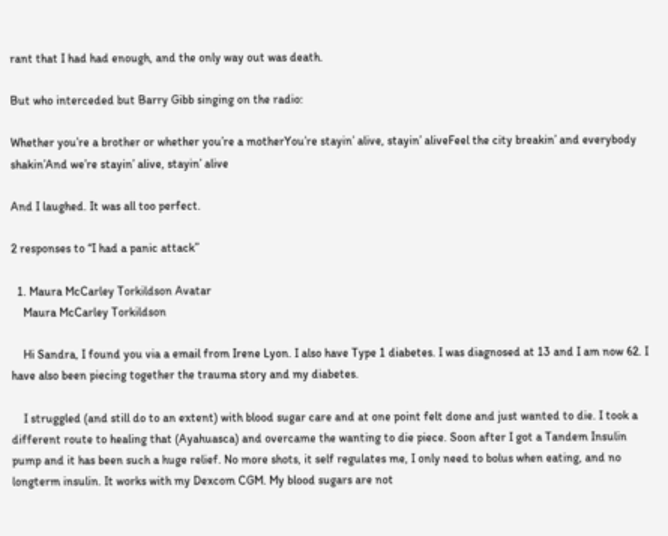rant that I had had enough, and the only way out was death.

But who interceded but Barry Gibb singing on the radio:

Whether you’re a brother or whether you’re a motherYou’re stayin’ alive, stayin’ aliveFeel the city breakin’ and everybody shakin’And we’re stayin’ alive, stayin’ alive

And I laughed. It was all too perfect.

2 responses to “I had a panic attack”

  1. Maura McCarley Torkildson Avatar
    Maura McCarley Torkildson

    Hi Sandra, I found you via a email from Irene Lyon. I also have Type 1 diabetes. I was diagnosed at 13 and I am now 62. I have also been piecing together the trauma story and my diabetes.

    I struggled (and still do to an extent) with blood sugar care and at one point felt done and just wanted to die. I took a different route to healing that (Ayahuasca) and overcame the wanting to die piece. Soon after I got a Tandem Insulin pump and it has been such a huge relief. No more shots, it self regulates me, I only need to bolus when eating, and no longterm insulin. It works with my Dexcom CGM. My blood sugars are not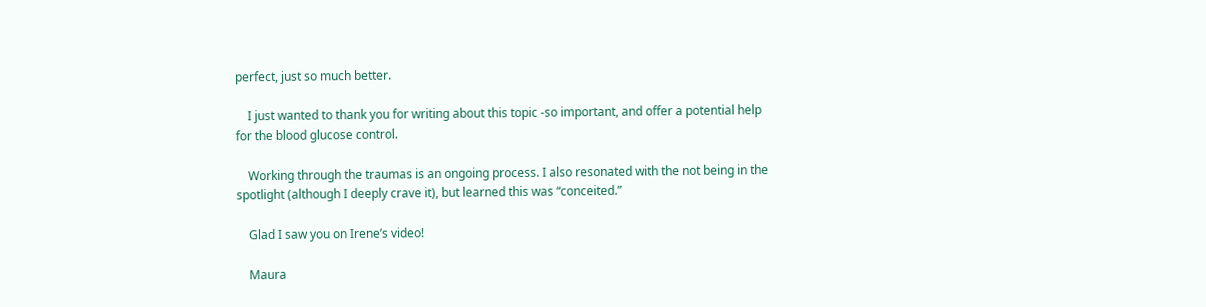perfect, just so much better.

    I just wanted to thank you for writing about this topic -so important, and offer a potential help for the blood glucose control.

    Working through the traumas is an ongoing process. I also resonated with the not being in the spotlight (although I deeply crave it), but learned this was “conceited.”

    Glad I saw you on Irene’s video!

    Maura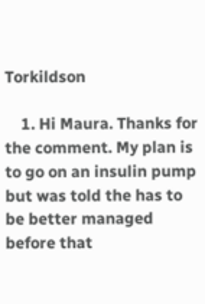Torkildson

    1. Hi Maura. Thanks for the comment. My plan is to go on an insulin pump but was told the has to be better managed before that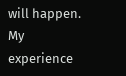will happen. My experience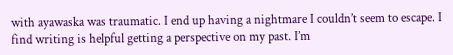with ayawaska was traumatic. I end up having a nightmare I couldn’t seem to escape. I find writing is helpful getting a perspective on my past. I’m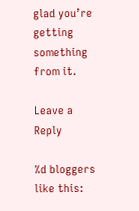glad you’re getting something from it.

Leave a Reply

%d bloggers like this: